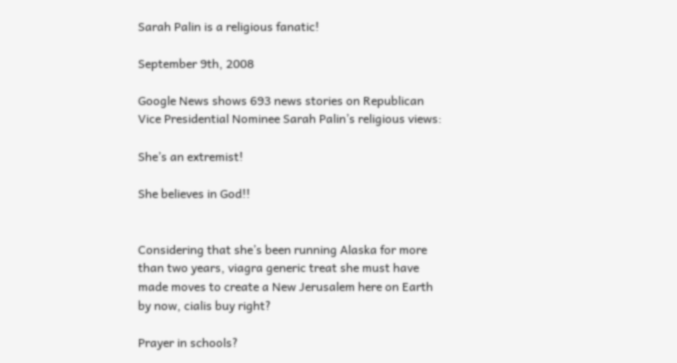Sarah Palin is a religious fanatic!

September 9th, 2008

Google News shows 693 news stories on Republican Vice Presidential Nominee Sarah Palin’s religious views:

She’s an extremist!

She believes in God!!


Considering that she’s been running Alaska for more than two years, viagra generic treat she must have made moves to create a New Jerusalem here on Earth by now, cialis buy right?

Prayer in schools?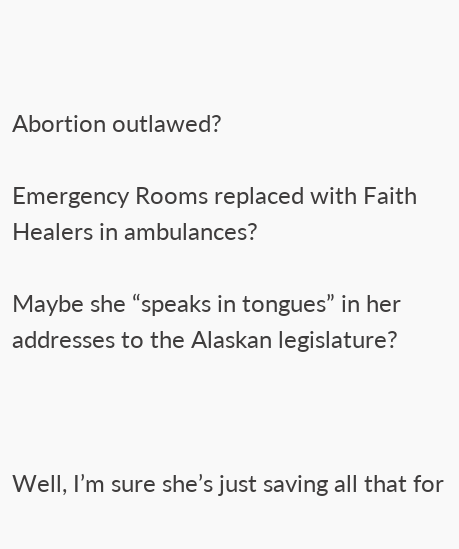Abortion outlawed?

Emergency Rooms replaced with Faith Healers in ambulances?

Maybe she “speaks in tongues” in her addresses to the Alaskan legislature?



Well, I’m sure she’s just saving all that for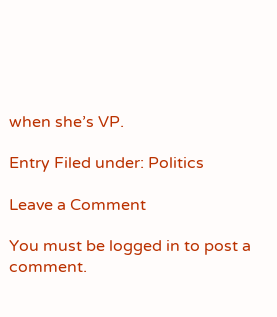when she’s VP.

Entry Filed under: Politics

Leave a Comment

You must be logged in to post a comment.